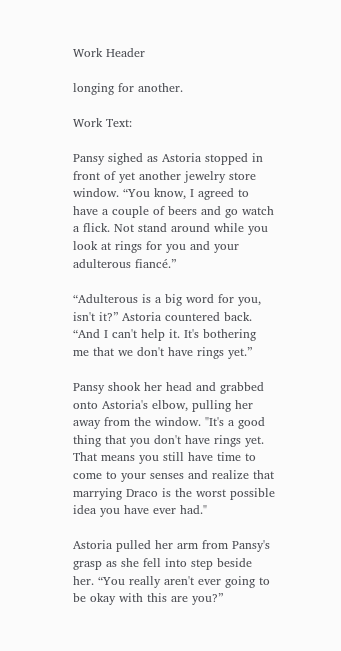Work Header

longing for another.

Work Text:

Pansy sighed as Astoria stopped in front of yet another jewelry store window. “You know, I agreed to have a couple of beers and go watch a flick. Not stand around while you look at rings for you and your adulterous fiancé.”

“Adulterous is a big word for you, isn't it?” Astoria countered back. “And I can't help it. It's bothering me that we don't have rings yet.”

Pansy shook her head and grabbed onto Astoria's elbow, pulling her away from the window. "It's a good thing that you don't have rings yet. That means you still have time to come to your senses and realize that marrying Draco is the worst possible idea you have ever had."

Astoria pulled her arm from Pansy's grasp as she fell into step beside her. “You really aren't ever going to be okay with this are you?”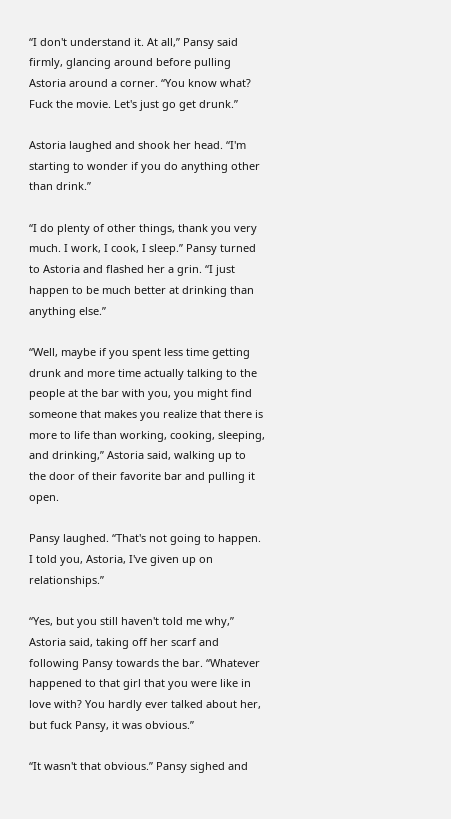“I don't understand it. At all,” Pansy said firmly, glancing around before pulling Astoria around a corner. “You know what? Fuck the movie. Let's just go get drunk.”

Astoria laughed and shook her head. “I'm starting to wonder if you do anything other than drink.”

“I do plenty of other things, thank you very much. I work, I cook, I sleep.” Pansy turned to Astoria and flashed her a grin. “I just happen to be much better at drinking than anything else.”

“Well, maybe if you spent less time getting drunk and more time actually talking to the people at the bar with you, you might find someone that makes you realize that there is more to life than working, cooking, sleeping, and drinking,” Astoria said, walking up to the door of their favorite bar and pulling it open.

Pansy laughed. “That's not going to happen. I told you, Astoria, I've given up on relationships.”

“Yes, but you still haven't told me why,” Astoria said, taking off her scarf and following Pansy towards the bar. “Whatever happened to that girl that you were like in love with? You hardly ever talked about her, but fuck Pansy, it was obvious.”

“It wasn't that obvious.” Pansy sighed and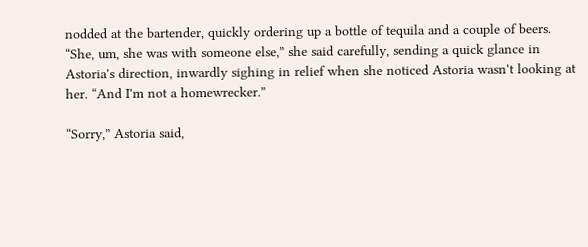nodded at the bartender, quickly ordering up a bottle of tequila and a couple of beers. “She, um, she was with someone else,” she said carefully, sending a quick glance in Astoria's direction, inwardly sighing in relief when she noticed Astoria wasn't looking at her. “And I'm not a homewrecker.”

“Sorry,” Astoria said,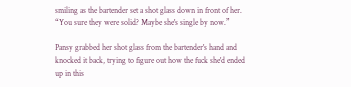smiling as the bartender set a shot glass down in front of her. “You sure they were solid? Maybe she's single by now.”

Pansy grabbed her shot glass from the bartender's hand and knocked it back, trying to figure out how the fuck she'd ended up in this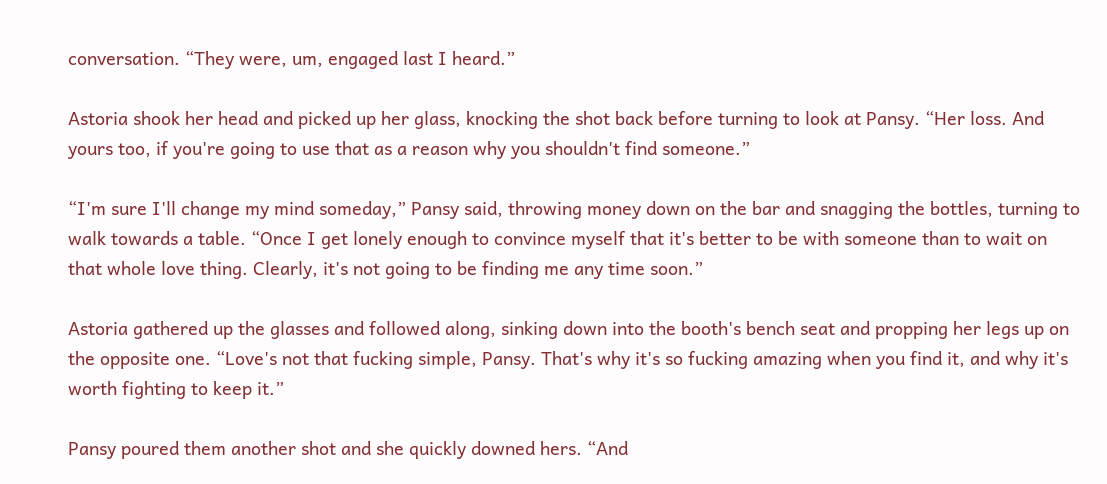conversation. “They were, um, engaged last I heard.”

Astoria shook her head and picked up her glass, knocking the shot back before turning to look at Pansy. “Her loss. And yours too, if you're going to use that as a reason why you shouldn't find someone.”

“I'm sure I'll change my mind someday,” Pansy said, throwing money down on the bar and snagging the bottles, turning to walk towards a table. “Once I get lonely enough to convince myself that it's better to be with someone than to wait on that whole love thing. Clearly, it's not going to be finding me any time soon.”

Astoria gathered up the glasses and followed along, sinking down into the booth's bench seat and propping her legs up on the opposite one. “Love's not that fucking simple, Pansy. That's why it's so fucking amazing when you find it, and why it's worth fighting to keep it.”

Pansy poured them another shot and she quickly downed hers. “And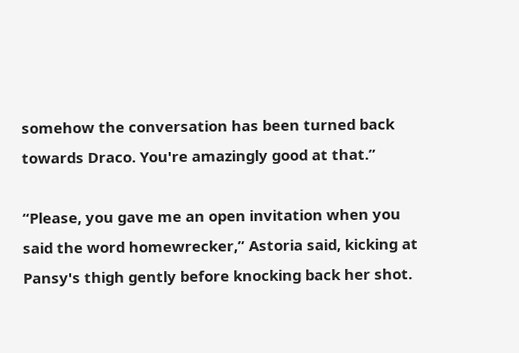somehow the conversation has been turned back towards Draco. You're amazingly good at that.”

“Please, you gave me an open invitation when you said the word homewrecker,” Astoria said, kicking at Pansy's thigh gently before knocking back her shot.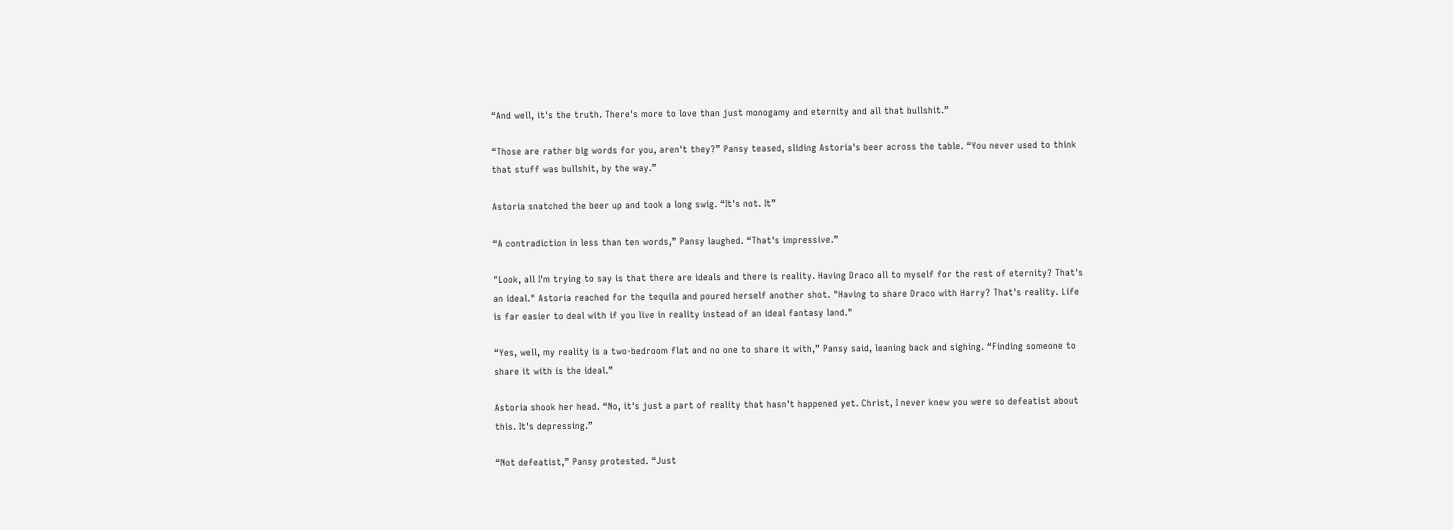“And well, it's the truth. There's more to love than just monogamy and eternity and all that bullshit.”

“Those are rather big words for you, aren't they?” Pansy teased, sliding Astoria's beer across the table. “You never used to think that stuff was bullshit, by the way.”

Astoria snatched the beer up and took a long swig. “It's not. It”

“A contradiction in less than ten words,” Pansy laughed. “That's impressive.”

"Look, all I'm trying to say is that there are ideals and there is reality. Having Draco all to myself for the rest of eternity? That's an ideal." Astoria reached for the tequila and poured herself another shot. "Having to share Draco with Harry? That's reality. Life is far easier to deal with if you live in reality instead of an ideal fantasy land."

“Yes, well, my reality is a two-bedroom flat and no one to share it with,” Pansy said, leaning back and sighing. “Finding someone to share it with is the ideal.”

Astoria shook her head. “No, it's just a part of reality that hasn't happened yet. Christ, I never knew you were so defeatist about this. It's depressing.”

“Not defeatist,” Pansy protested. “Just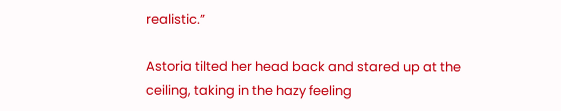realistic.”

Astoria tilted her head back and stared up at the ceiling, taking in the hazy feeling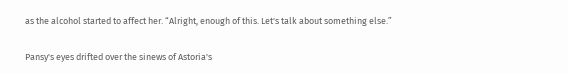as the alcohol started to affect her. “Alright, enough of this. Let's talk about something else.”

Pansy's eyes drifted over the sinews of Astoria's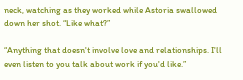neck, watching as they worked while Astoria swallowed down her shot. “Like what?”

“Anything that doesn't involve love and relationships. I'll even listen to you talk about work if you'd like.”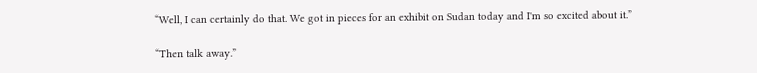“Well, I can certainly do that. We got in pieces for an exhibit on Sudan today and I'm so excited about it.”

“Then talk away.”